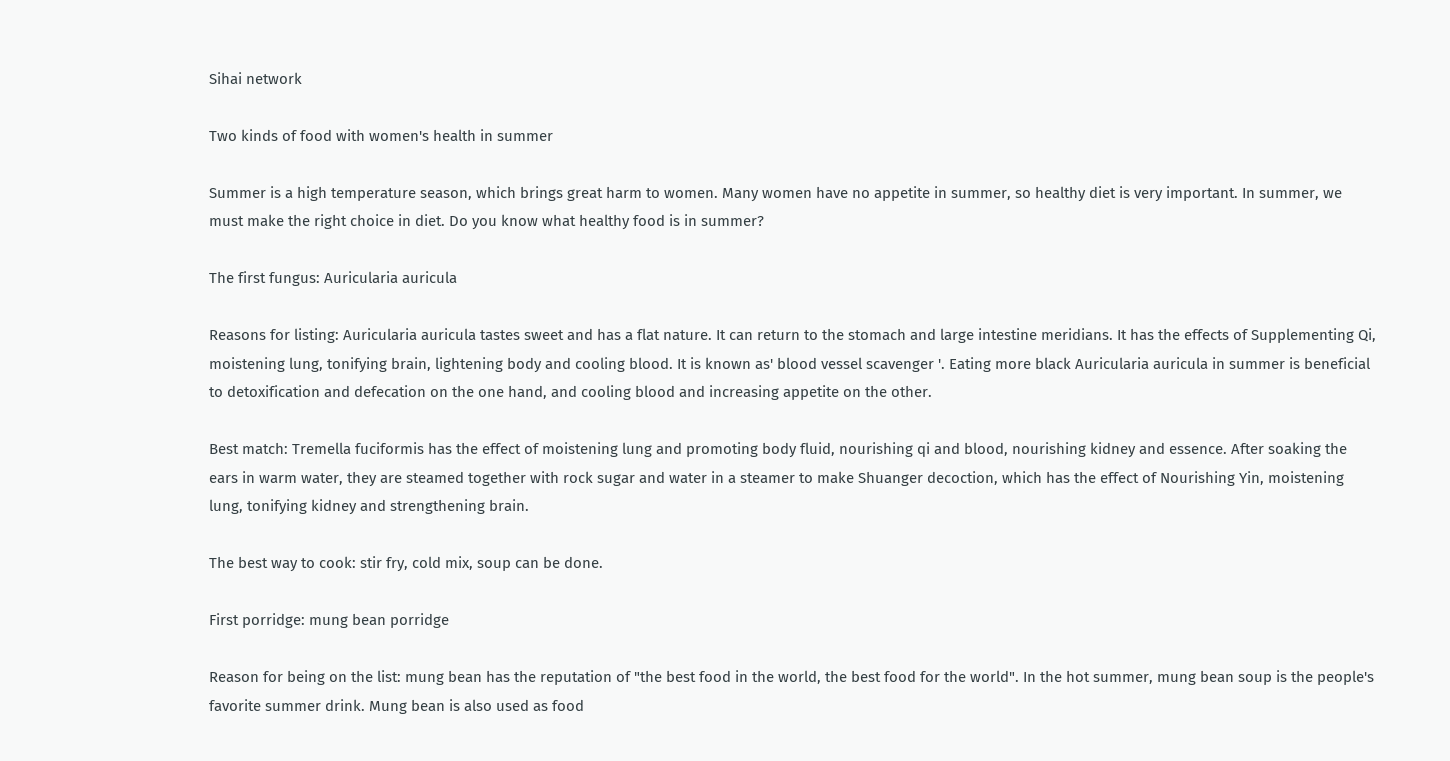Sihai network

Two kinds of food with women's health in summer

Summer is a high temperature season, which brings great harm to women. Many women have no appetite in summer, so healthy diet is very important. In summer, we must make the right choice in diet. Do you know what healthy food is in summer?

The first fungus: Auricularia auricula

Reasons for listing: Auricularia auricula tastes sweet and has a flat nature. It can return to the stomach and large intestine meridians. It has the effects of Supplementing Qi, moistening lung, tonifying brain, lightening body and cooling blood. It is known as' blood vessel scavenger '. Eating more black Auricularia auricula in summer is beneficial to detoxification and defecation on the one hand, and cooling blood and increasing appetite on the other.

Best match: Tremella fuciformis has the effect of moistening lung and promoting body fluid, nourishing qi and blood, nourishing kidney and essence. After soaking the ears in warm water, they are steamed together with rock sugar and water in a steamer to make Shuanger decoction, which has the effect of Nourishing Yin, moistening lung, tonifying kidney and strengthening brain.

The best way to cook: stir fry, cold mix, soup can be done.

First porridge: mung bean porridge

Reason for being on the list: mung bean has the reputation of "the best food in the world, the best food for the world". In the hot summer, mung bean soup is the people's favorite summer drink. Mung bean is also used as food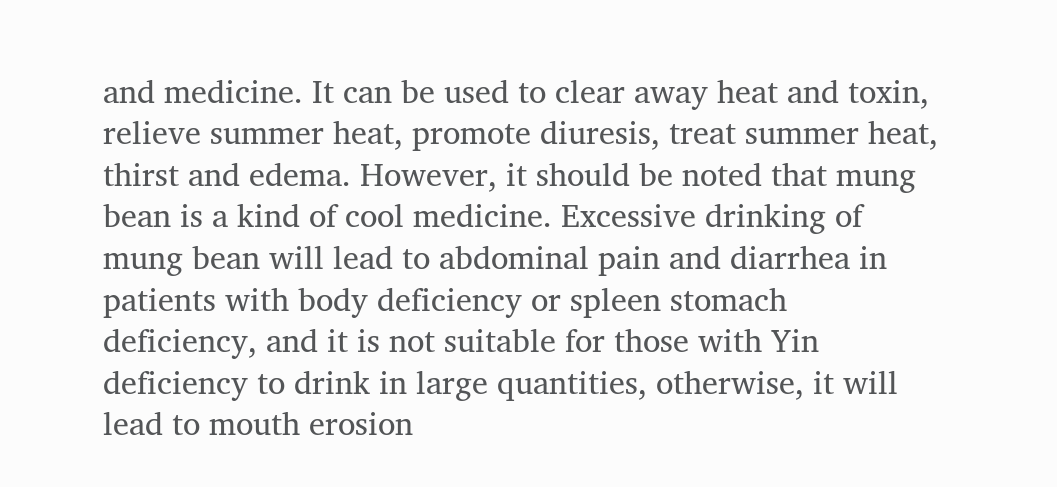and medicine. It can be used to clear away heat and toxin, relieve summer heat, promote diuresis, treat summer heat, thirst and edema. However, it should be noted that mung bean is a kind of cool medicine. Excessive drinking of mung bean will lead to abdominal pain and diarrhea in patients with body deficiency or spleen stomach deficiency, and it is not suitable for those with Yin deficiency to drink in large quantities, otherwise, it will lead to mouth erosion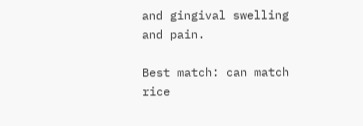and gingival swelling and pain.

Best match: can match rice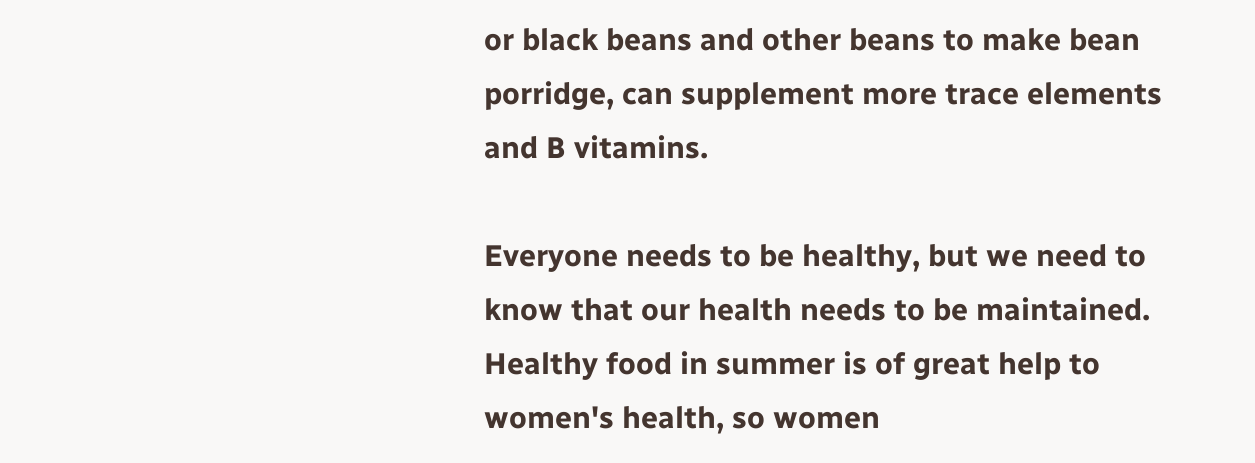or black beans and other beans to make bean porridge, can supplement more trace elements and B vitamins.

Everyone needs to be healthy, but we need to know that our health needs to be maintained. Healthy food in summer is of great help to women's health, so women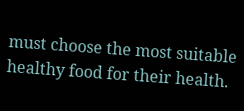must choose the most suitable healthy food for their health.